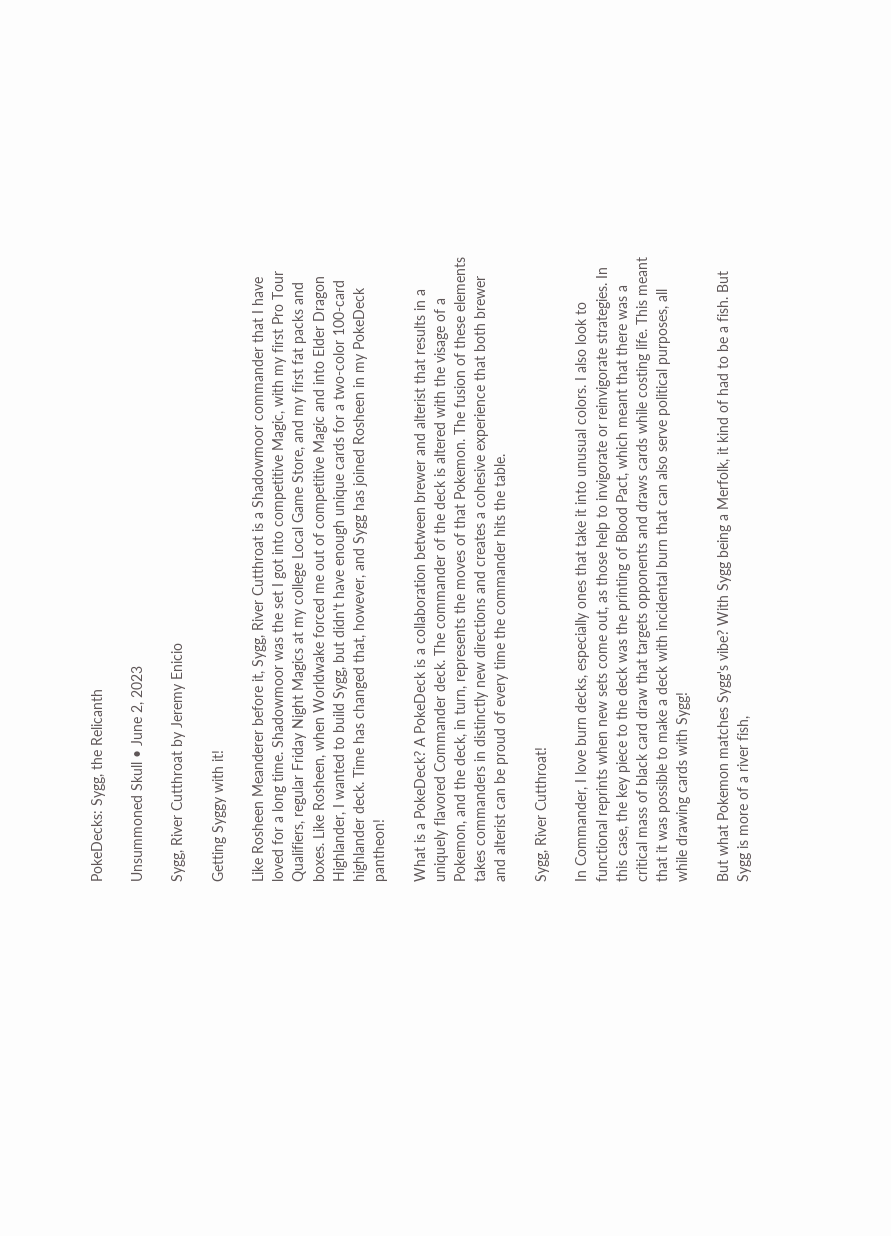PokeDecks: Sygg, the Relicanth

Unsummoned Skull • June 2, 2023

Sygg, River Cutthroat by Jeremy Enicio

Getting Syggy with it!

Like Rosheen Meanderer before it, Sygg, River Cutthroat is a Shadowmoor commander that I have loved for a long time. Shadowmoor was the set I got into competitive Magic, with my first Pro Tour Qualifiers, regular Friday Night Magics at my college Local Game Store, and my first fat packs and boxes. Like Rosheen, when Worldwake forced me out of competitive Magic and into Elder Dragon Highlander, I wanted to build Sygg, but didn't have enough unique cards for a two-color 100-card highlander deck. Time has changed that, however, and Sygg has joined Rosheen in my PokeDeck pantheon!

What is a PokeDeck? A PokeDeck is a collaboration between brewer and alterist that results in a uniquely flavored Commander deck. The commander of the deck is altered with the visage of a Pokemon, and the deck, in turn, represents the moves of that Pokemon. The fusion of these elements takes commanders in distinctly new directions and creates a cohesive experience that both brewer and alterist can be proud of every time the commander hits the table.

Sygg, River Cutthroat!

In Commander, I love burn decks, especially ones that take it into unusual colors. I also look to functional reprints when new sets come out, as those help to invigorate or reinvigorate strategies. In this case, the key piece to the deck was the printing of Blood Pact, which meant that there was a critical mass of black card draw that targets opponents and draws cards while costing life. This meant that it was possible to make a deck with incidental burn that can also serve political purposes, all while drawing cards with Sygg!

But what Pokemon matches Sygg's vibe? With Sygg being a Merfolk, it kind of had to be a fish. But Sygg is more of a river fish,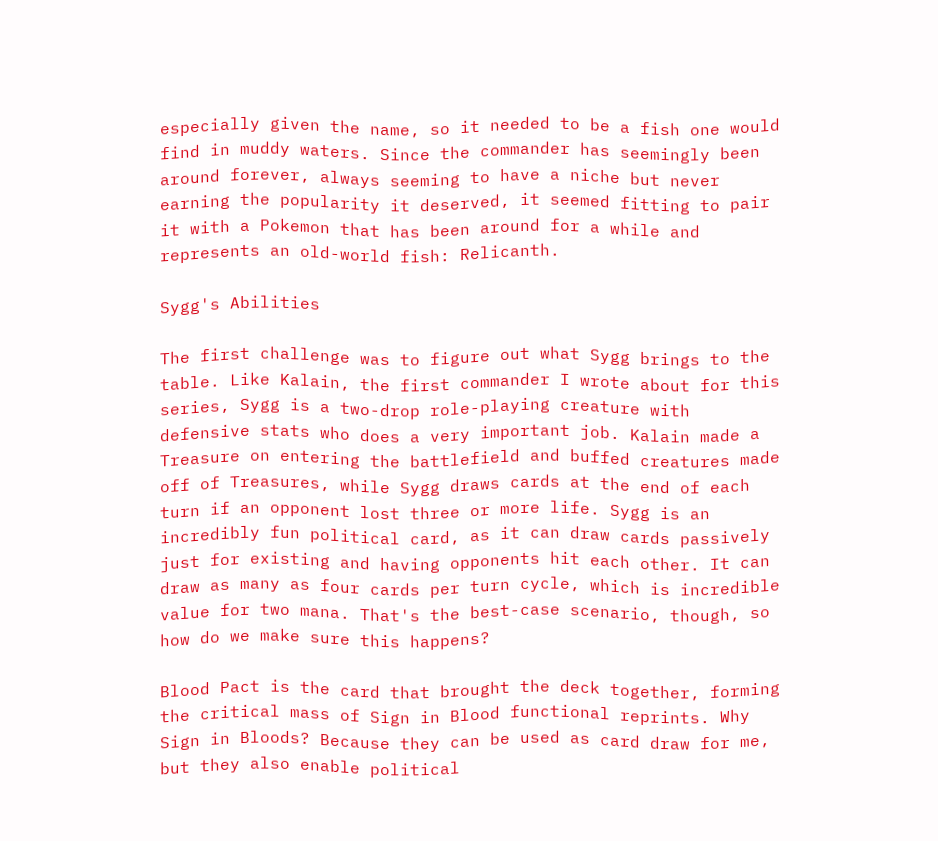especially given the name, so it needed to be a fish one would find in muddy waters. Since the commander has seemingly been around forever, always seeming to have a niche but never earning the popularity it deserved, it seemed fitting to pair it with a Pokemon that has been around for a while and represents an old-world fish: Relicanth.

Sygg's Abilities

The first challenge was to figure out what Sygg brings to the table. Like Kalain, the first commander I wrote about for this series, Sygg is a two-drop role-playing creature with defensive stats who does a very important job. Kalain made a Treasure on entering the battlefield and buffed creatures made off of Treasures, while Sygg draws cards at the end of each turn if an opponent lost three or more life. Sygg is an incredibly fun political card, as it can draw cards passively just for existing and having opponents hit each other. It can draw as many as four cards per turn cycle, which is incredible value for two mana. That's the best-case scenario, though, so how do we make sure this happens?

Blood Pact is the card that brought the deck together, forming the critical mass of Sign in Blood functional reprints. Why Sign in Bloods? Because they can be used as card draw for me, but they also enable political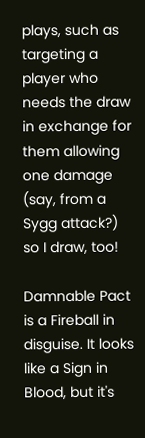plays, such as targeting a player who needs the draw in exchange for them allowing one damage (say, from a Sygg attack?) so I draw, too!

Damnable Pact is a Fireball in disguise. It looks like a Sign in Blood, but it's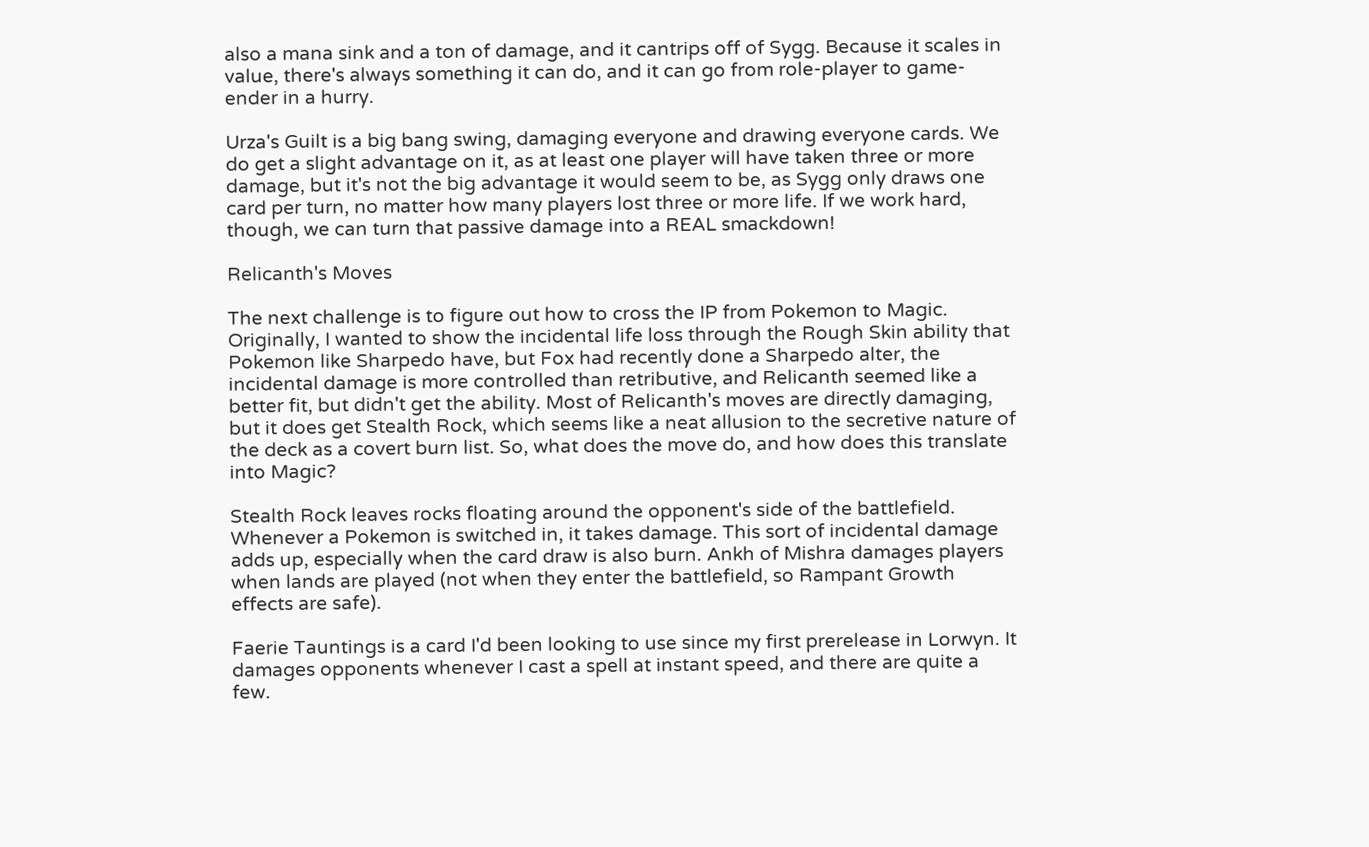also a mana sink and a ton of damage, and it cantrips off of Sygg. Because it scales in value, there's always something it can do, and it can go from role-player to game-ender in a hurry.

Urza's Guilt is a big bang swing, damaging everyone and drawing everyone cards. We do get a slight advantage on it, as at least one player will have taken three or more damage, but it's not the big advantage it would seem to be, as Sygg only draws one card per turn, no matter how many players lost three or more life. If we work hard, though, we can turn that passive damage into a REAL smackdown!

Relicanth's Moves

The next challenge is to figure out how to cross the IP from Pokemon to Magic. Originally, I wanted to show the incidental life loss through the Rough Skin ability that Pokemon like Sharpedo have, but Fox had recently done a Sharpedo alter, the incidental damage is more controlled than retributive, and Relicanth seemed like a better fit, but didn't get the ability. Most of Relicanth's moves are directly damaging, but it does get Stealth Rock, which seems like a neat allusion to the secretive nature of the deck as a covert burn list. So, what does the move do, and how does this translate into Magic?

Stealth Rock leaves rocks floating around the opponent's side of the battlefield. Whenever a Pokemon is switched in, it takes damage. This sort of incidental damage adds up, especially when the card draw is also burn. Ankh of Mishra damages players when lands are played (not when they enter the battlefield, so Rampant Growth effects are safe).

Faerie Tauntings is a card I'd been looking to use since my first prerelease in Lorwyn. It damages opponents whenever I cast a spell at instant speed, and there are quite a few.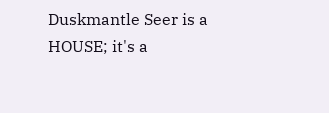Duskmantle Seer is a HOUSE; it's a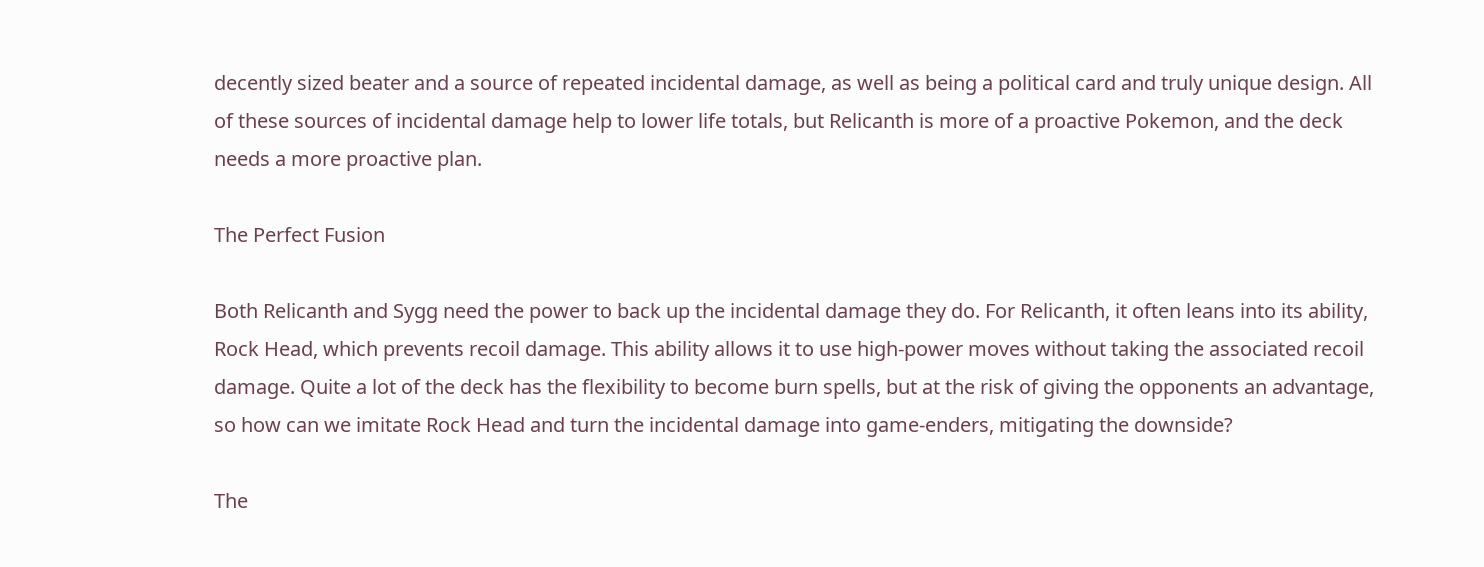decently sized beater and a source of repeated incidental damage, as well as being a political card and truly unique design. All of these sources of incidental damage help to lower life totals, but Relicanth is more of a proactive Pokemon, and the deck needs a more proactive plan.

The Perfect Fusion

Both Relicanth and Sygg need the power to back up the incidental damage they do. For Relicanth, it often leans into its ability, Rock Head, which prevents recoil damage. This ability allows it to use high-power moves without taking the associated recoil damage. Quite a lot of the deck has the flexibility to become burn spells, but at the risk of giving the opponents an advantage, so how can we imitate Rock Head and turn the incidental damage into game-enders, mitigating the downside?

The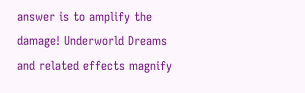answer is to amplify the damage! Underworld Dreams and related effects magnify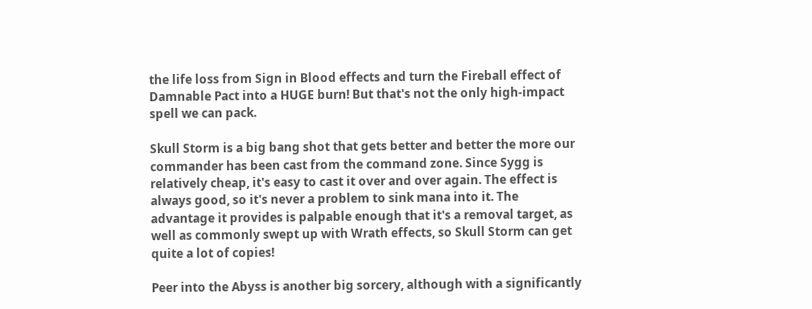the life loss from Sign in Blood effects and turn the Fireball effect of Damnable Pact into a HUGE burn! But that's not the only high-impact spell we can pack.

Skull Storm is a big bang shot that gets better and better the more our commander has been cast from the command zone. Since Sygg is relatively cheap, it's easy to cast it over and over again. The effect is always good, so it's never a problem to sink mana into it. The advantage it provides is palpable enough that it's a removal target, as well as commonly swept up with Wrath effects, so Skull Storm can get quite a lot of copies!

Peer into the Abyss is another big sorcery, although with a significantly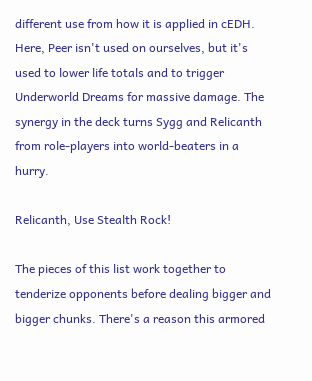different use from how it is applied in cEDH. Here, Peer isn't used on ourselves, but it's used to lower life totals and to trigger Underworld Dreams for massive damage. The synergy in the deck turns Sygg and Relicanth from role-players into world-beaters in a hurry.

Relicanth, Use Stealth Rock!

The pieces of this list work together to tenderize opponents before dealing bigger and bigger chunks. There's a reason this armored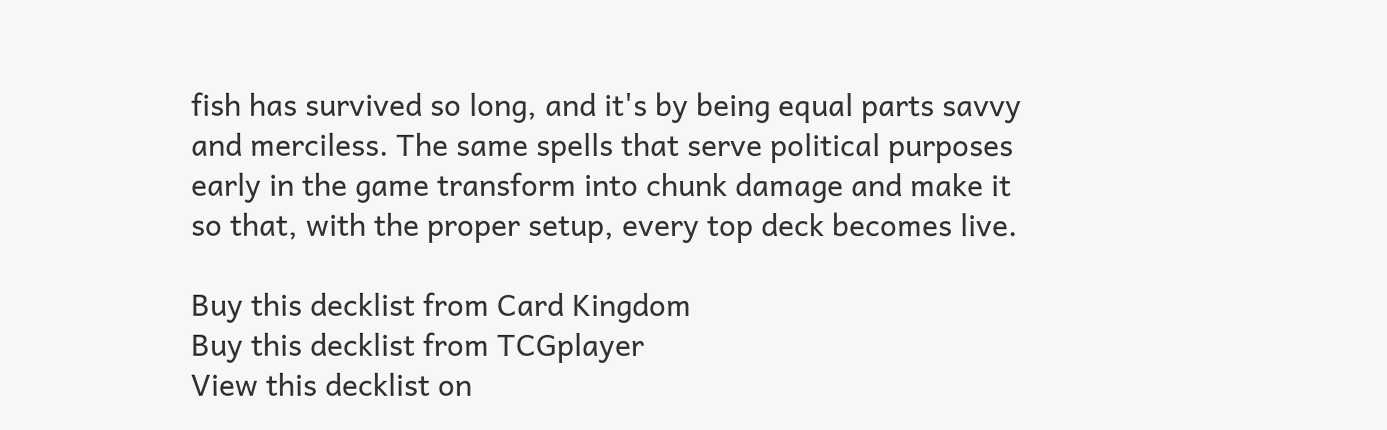fish has survived so long, and it's by being equal parts savvy and merciless. The same spells that serve political purposes early in the game transform into chunk damage and make it so that, with the proper setup, every top deck becomes live.

Buy this decklist from Card Kingdom
Buy this decklist from TCGplayer
View this decklist on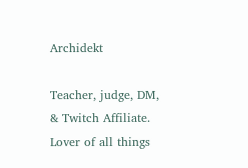Archidekt

Teacher, judge, DM, & Twitch Affiliate. Lover of all things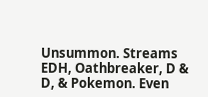Unsummon. Streams EDH, Oathbreaker, D & D, & Pokemon. Even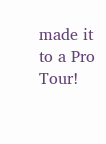made it to a Pro Tour!